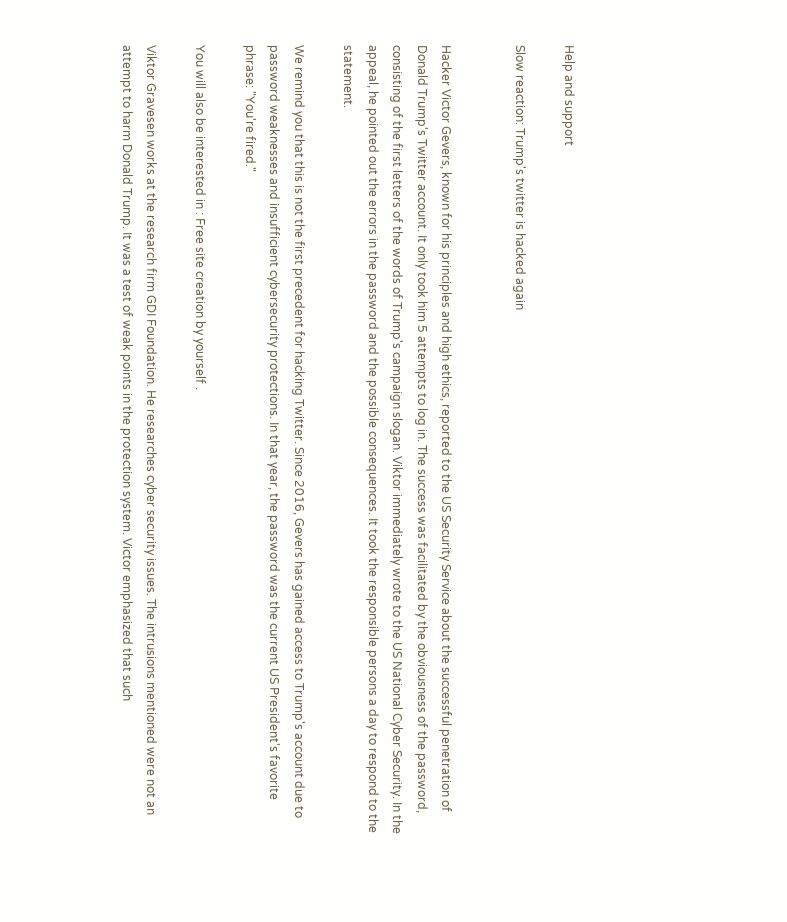Help and support

Slow reaction: Trump's twitter is hacked again


Hacker Victor Gevers, known for his principles and high ethics, reported to the US Security Service about the successful penetration of Donald Trump's Twitter account. It only took him 5 attempts to log in. The success was facilitated by the obviousness of the password, consisting of the first letters of the words of Trump's campaign slogan. Viktor immediately wrote to the US National Cyber Security. In the appeal, he pointed out the errors in the password and the possible consequences. It took the responsible persons a day to respond to the statement.

We remind you that this is not the first precedent for hacking Twitter. Since 2016, Gevers has gained access to Trump's account due to password weaknesses and insufficient cybersecurity protections. In that year, the password was the current US President's favorite phrase: "You're fired."

You will also be interested in : Free site creation by yourself .

Viktor Gravesen works at the research firm GDI Foundation. He researches cyber security issues. The intrusions mentioned were not an attempt to harm Donald Trump. It was a test of weak points in the protection system. Victor emphasized that such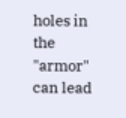holes in the "armor" can lead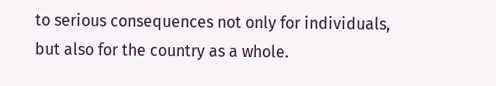to serious consequences not only for individuals, but also for the country as a whole.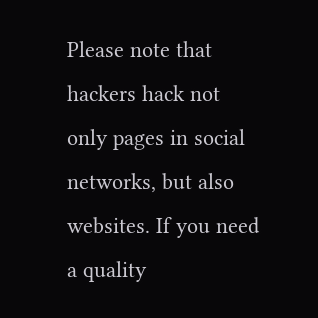Please note that hackers hack not only pages in social networks, but also websites. If you need a quality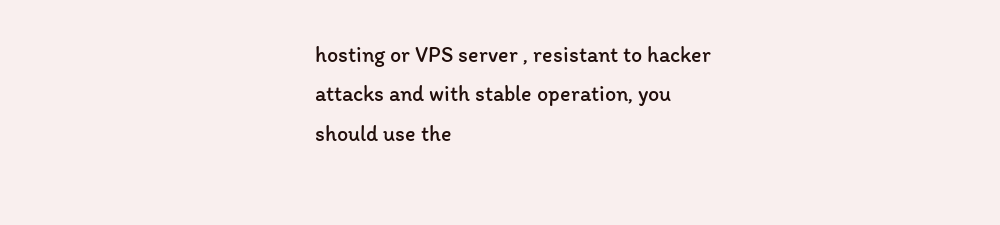hosting or VPS server , resistant to hacker attacks and with stable operation, you should use the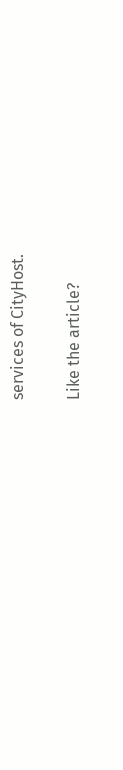services of CityHost.

Like the article?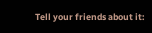Tell your friends about it: